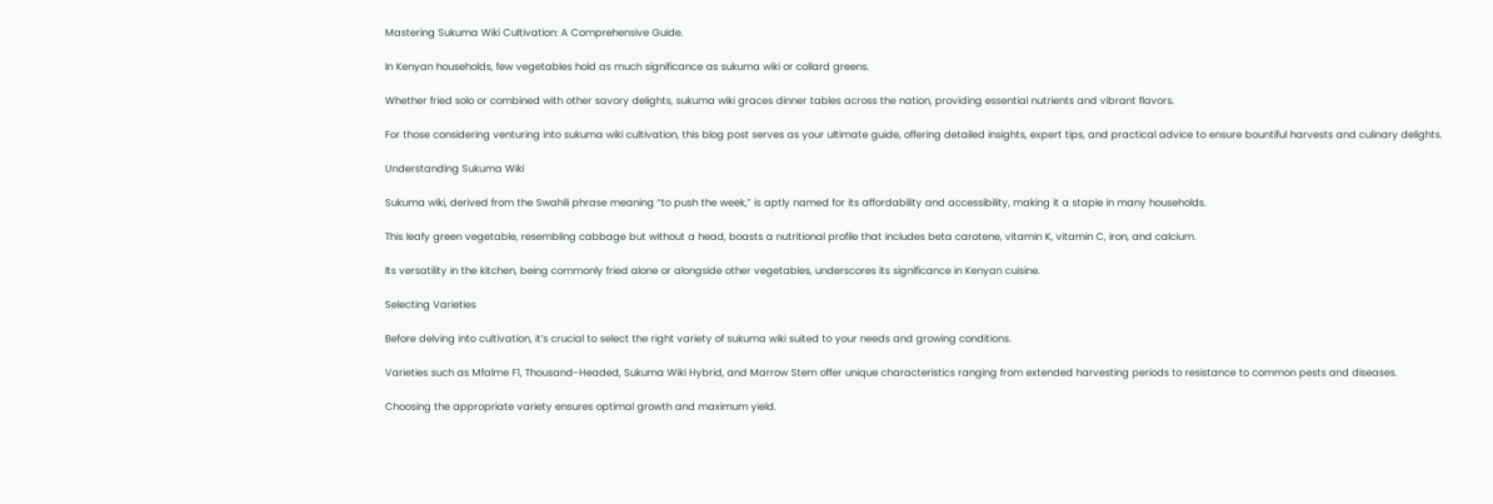Mastering Sukuma Wiki Cultivation: A Comprehensive Guide.

In Kenyan households, few vegetables hold as much significance as sukuma wiki or collard greens.

Whether fried solo or combined with other savory delights, sukuma wiki graces dinner tables across the nation, providing essential nutrients and vibrant flavors.

For those considering venturing into sukuma wiki cultivation, this blog post serves as your ultimate guide, offering detailed insights, expert tips, and practical advice to ensure bountiful harvests and culinary delights.

Understanding Sukuma Wiki

Sukuma wiki, derived from the Swahili phrase meaning “to push the week,” is aptly named for its affordability and accessibility, making it a staple in many households.

This leafy green vegetable, resembling cabbage but without a head, boasts a nutritional profile that includes beta carotene, vitamin K, vitamin C, iron, and calcium.

Its versatility in the kitchen, being commonly fried alone or alongside other vegetables, underscores its significance in Kenyan cuisine.

Selecting Varieties

Before delving into cultivation, it’s crucial to select the right variety of sukuma wiki suited to your needs and growing conditions.

Varieties such as Mfalme F1, Thousand-Headed, Sukuma Wiki Hybrid, and Marrow Stem offer unique characteristics ranging from extended harvesting periods to resistance to common pests and diseases.

Choosing the appropriate variety ensures optimal growth and maximum yield.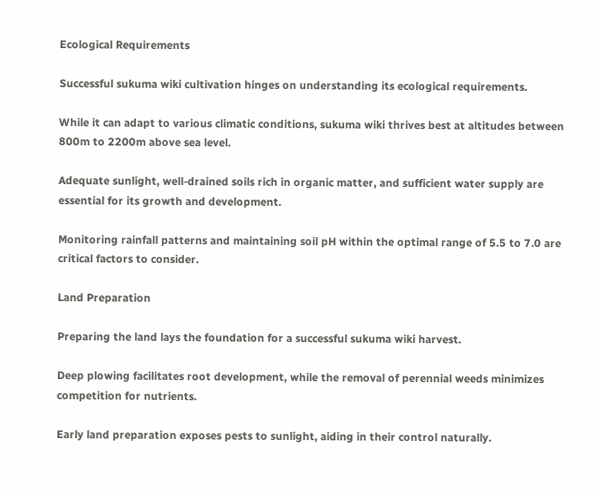Ecological Requirements

Successful sukuma wiki cultivation hinges on understanding its ecological requirements.

While it can adapt to various climatic conditions, sukuma wiki thrives best at altitudes between 800m to 2200m above sea level.

Adequate sunlight, well-drained soils rich in organic matter, and sufficient water supply are essential for its growth and development.

Monitoring rainfall patterns and maintaining soil pH within the optimal range of 5.5 to 7.0 are critical factors to consider.

Land Preparation

Preparing the land lays the foundation for a successful sukuma wiki harvest.

Deep plowing facilitates root development, while the removal of perennial weeds minimizes competition for nutrients.

Early land preparation exposes pests to sunlight, aiding in their control naturally.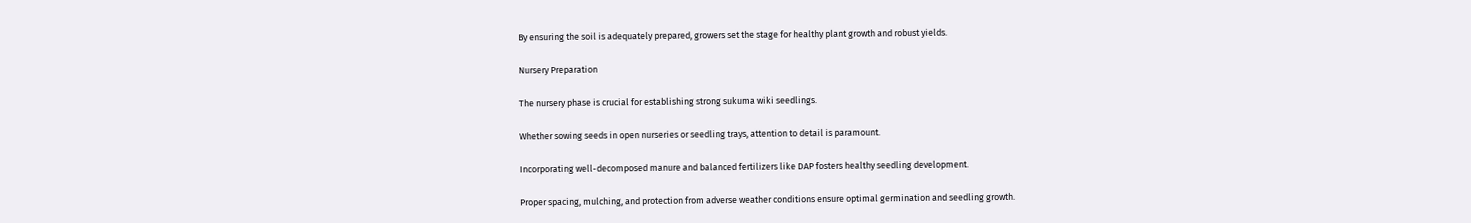By ensuring the soil is adequately prepared, growers set the stage for healthy plant growth and robust yields.

Nursery Preparation

The nursery phase is crucial for establishing strong sukuma wiki seedlings.

Whether sowing seeds in open nurseries or seedling trays, attention to detail is paramount.

Incorporating well-decomposed manure and balanced fertilizers like DAP fosters healthy seedling development.

Proper spacing, mulching, and protection from adverse weather conditions ensure optimal germination and seedling growth.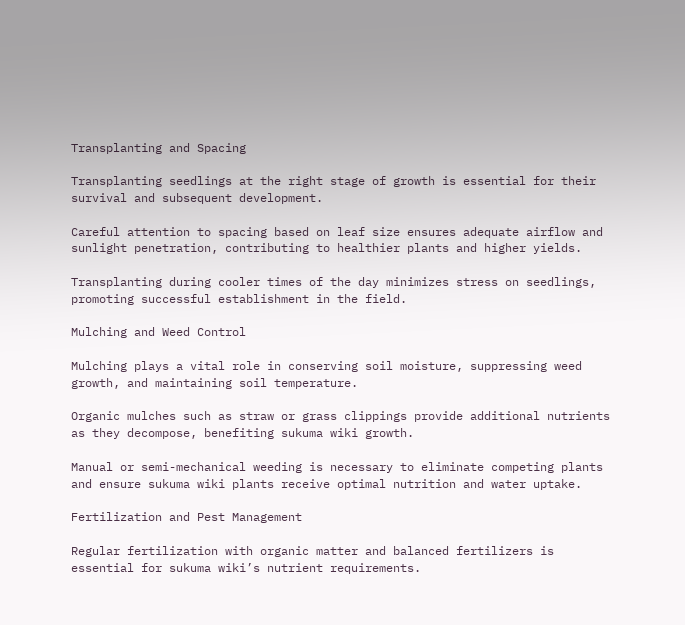Transplanting and Spacing

Transplanting seedlings at the right stage of growth is essential for their survival and subsequent development.

Careful attention to spacing based on leaf size ensures adequate airflow and sunlight penetration, contributing to healthier plants and higher yields.

Transplanting during cooler times of the day minimizes stress on seedlings, promoting successful establishment in the field.

Mulching and Weed Control

Mulching plays a vital role in conserving soil moisture, suppressing weed growth, and maintaining soil temperature.

Organic mulches such as straw or grass clippings provide additional nutrients as they decompose, benefiting sukuma wiki growth.

Manual or semi-mechanical weeding is necessary to eliminate competing plants and ensure sukuma wiki plants receive optimal nutrition and water uptake.

Fertilization and Pest Management

Regular fertilization with organic matter and balanced fertilizers is essential for sukuma wiki’s nutrient requirements.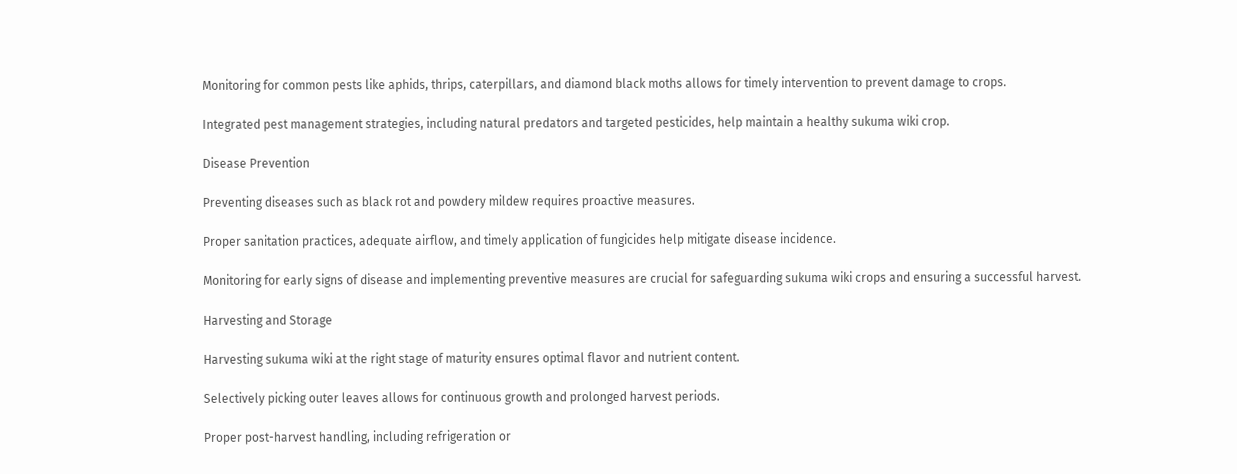Monitoring for common pests like aphids, thrips, caterpillars, and diamond black moths allows for timely intervention to prevent damage to crops.

Integrated pest management strategies, including natural predators and targeted pesticides, help maintain a healthy sukuma wiki crop.

Disease Prevention

Preventing diseases such as black rot and powdery mildew requires proactive measures.

Proper sanitation practices, adequate airflow, and timely application of fungicides help mitigate disease incidence.

Monitoring for early signs of disease and implementing preventive measures are crucial for safeguarding sukuma wiki crops and ensuring a successful harvest.

Harvesting and Storage

Harvesting sukuma wiki at the right stage of maturity ensures optimal flavor and nutrient content.

Selectively picking outer leaves allows for continuous growth and prolonged harvest periods.

Proper post-harvest handling, including refrigeration or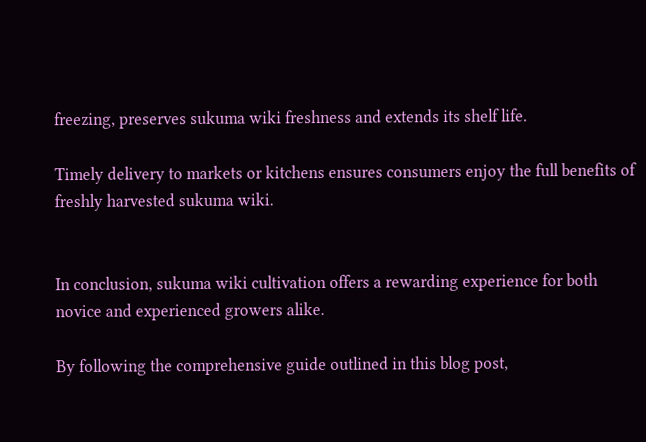freezing, preserves sukuma wiki freshness and extends its shelf life.

Timely delivery to markets or kitchens ensures consumers enjoy the full benefits of freshly harvested sukuma wiki.


In conclusion, sukuma wiki cultivation offers a rewarding experience for both novice and experienced growers alike.

By following the comprehensive guide outlined in this blog post,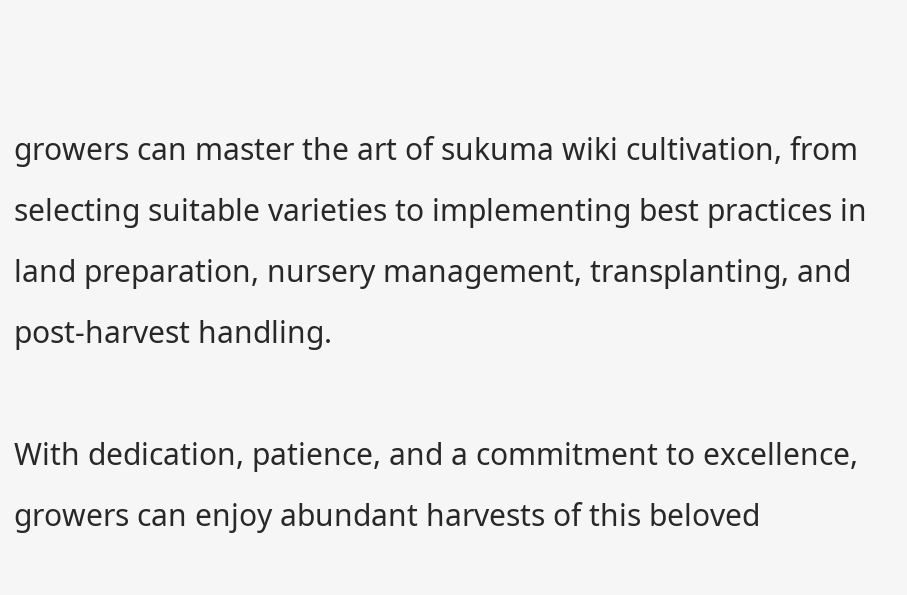growers can master the art of sukuma wiki cultivation, from selecting suitable varieties to implementing best practices in land preparation, nursery management, transplanting, and post-harvest handling.

With dedication, patience, and a commitment to excellence, growers can enjoy abundant harvests of this beloved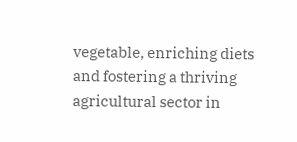vegetable, enriching diets and fostering a thriving agricultural sector in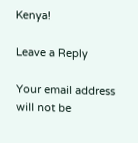Kenya!

Leave a Reply

Your email address will not be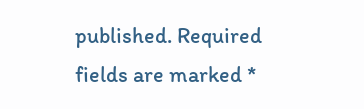published. Required fields are marked *